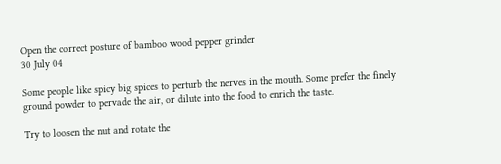Open the correct posture of bamboo wood pepper grinder
30 July 04

Some people like spicy big spices to perturb the nerves in the mouth. Some prefer the finely ground powder to pervade the air, or dilute into the food to enrich the taste.

Try to loosen the nut and rotate the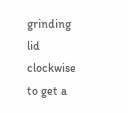grinding lid clockwise to get a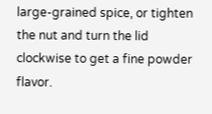large-grained spice, or tighten the nut and turn the lid clockwise to get a fine powder flavor.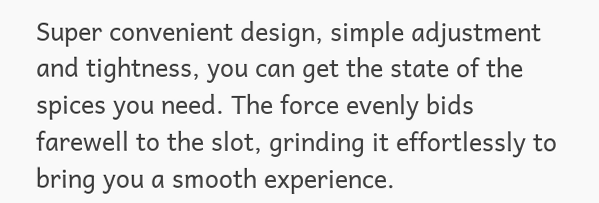Super convenient design, simple adjustment and tightness, you can get the state of the spices you need. The force evenly bids farewell to the slot, grinding it effortlessly to bring you a smooth experience.